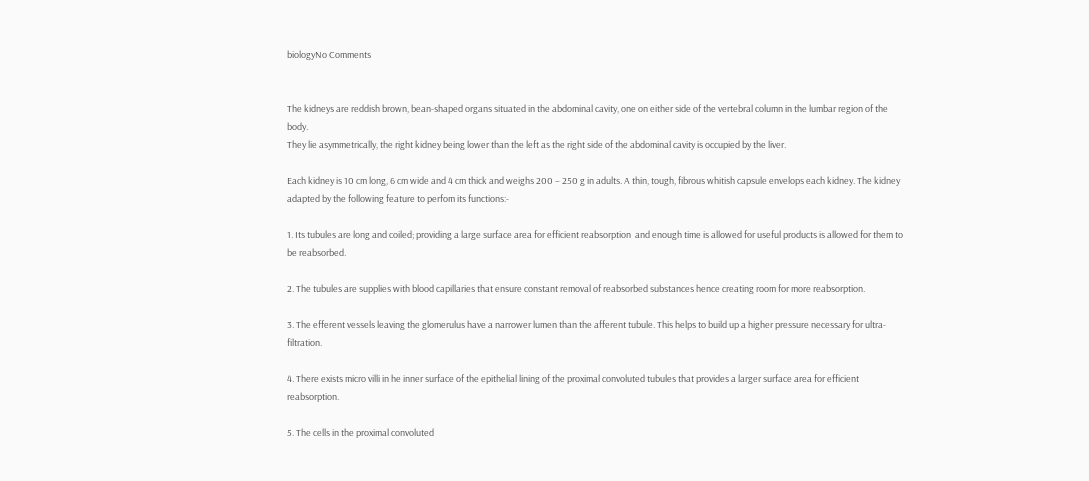biologyNo Comments


The kidneys are reddish brown, bean-shaped organs situated in the abdominal cavity, one on either side of the vertebral column in the lumbar region of the body.
They lie asymmetrically, the right kidney being lower than the left as the right side of the abdominal cavity is occupied by the liver.

Each kidney is 10 cm long, 6 cm wide and 4 cm thick and weighs 200 – 250 g in adults. A thin, tough, fibrous whitish capsule envelops each kidney. The kidney adapted by the following feature to perfom its functions:-

1. Its tubules are long and coiled; providing a large surface area for efficient reabsorption  and enough time is allowed for useful products is allowed for them to be reabsorbed.

2. The tubules are supplies with blood capillaries that ensure constant removal of reabsorbed substances hence creating room for more reabsorption.

3. The efferent vessels leaving the glomerulus have a narrower lumen than the afferent tubule. This helps to build up a higher pressure necessary for ultra-filtration.

4. There exists micro villi in he inner surface of the epithelial lining of the proximal convoluted tubules that provides a larger surface area for efficient reabsorption.

5. The cells in the proximal convoluted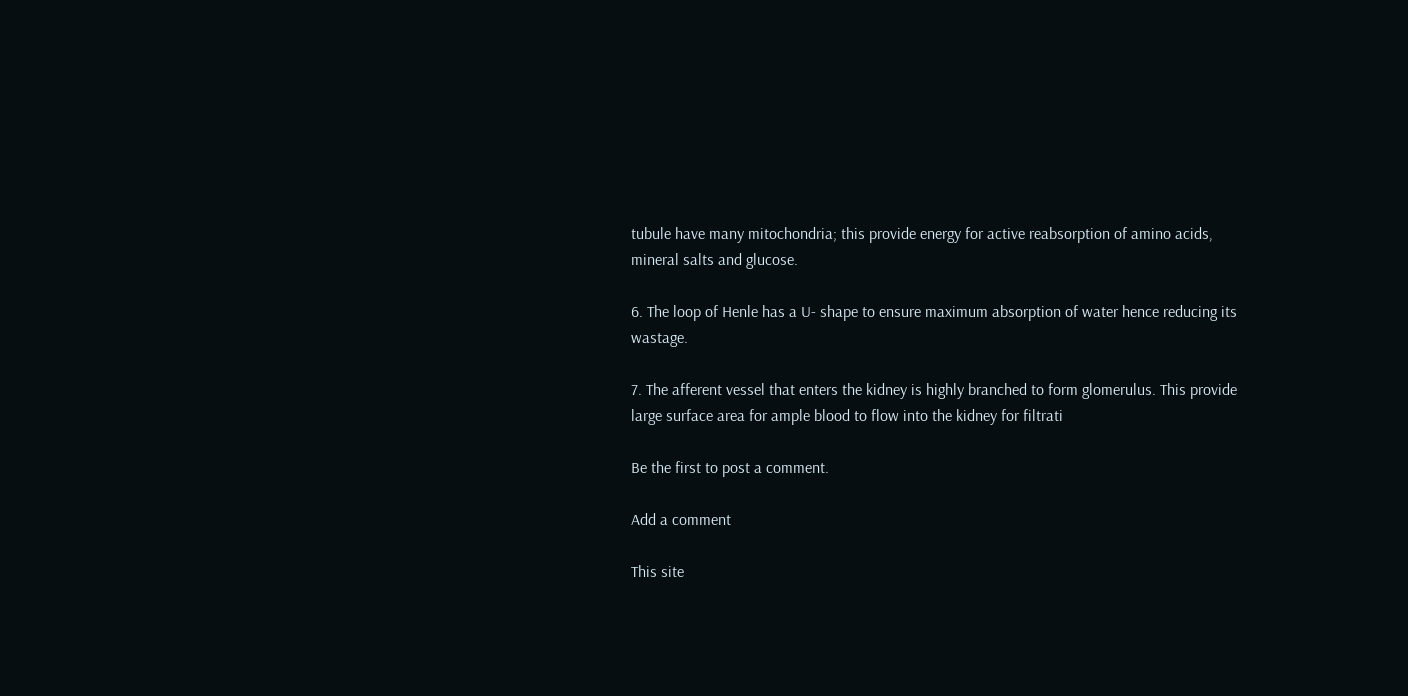tubule have many mitochondria; this provide energy for active reabsorption of amino acids, mineral salts and glucose.

6. The loop of Henle has a U- shape to ensure maximum absorption of water hence reducing its wastage.

7. The afferent vessel that enters the kidney is highly branched to form glomerulus. This provide large surface area for ample blood to flow into the kidney for filtrati

Be the first to post a comment.

Add a comment

This site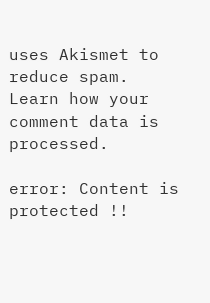uses Akismet to reduce spam. Learn how your comment data is processed.

error: Content is protected !!